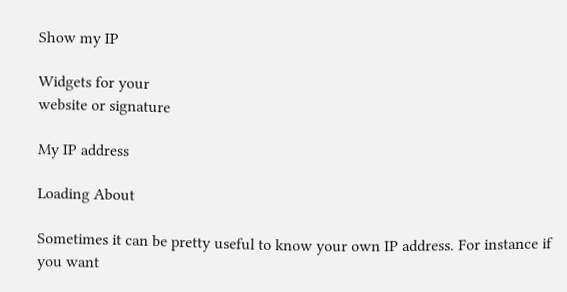Show my IP

Widgets for your
website or signature

My IP address

Loading About

Sometimes it can be pretty useful to know your own IP address. For instance if you want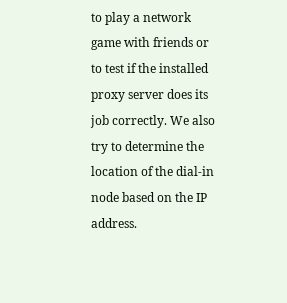to play a network game with friends or to test if the installed proxy server does its job correctly. We also try to determine the location of the dial-in node based on the IP address.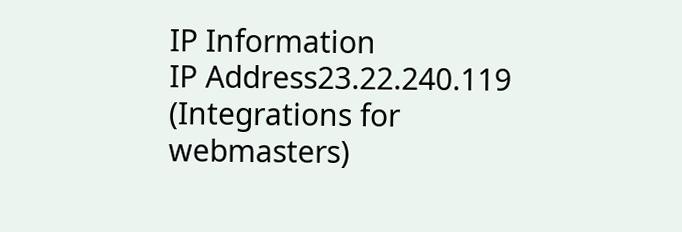IP Information
IP Address23.22.240.119 (Integrations for webmasters)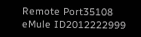Remote Port35108
eMule ID2012222999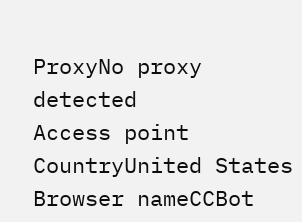ProxyNo proxy detected
Access point
CountryUnited States
Browser nameCCBot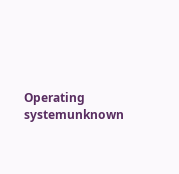Operating systemunknown